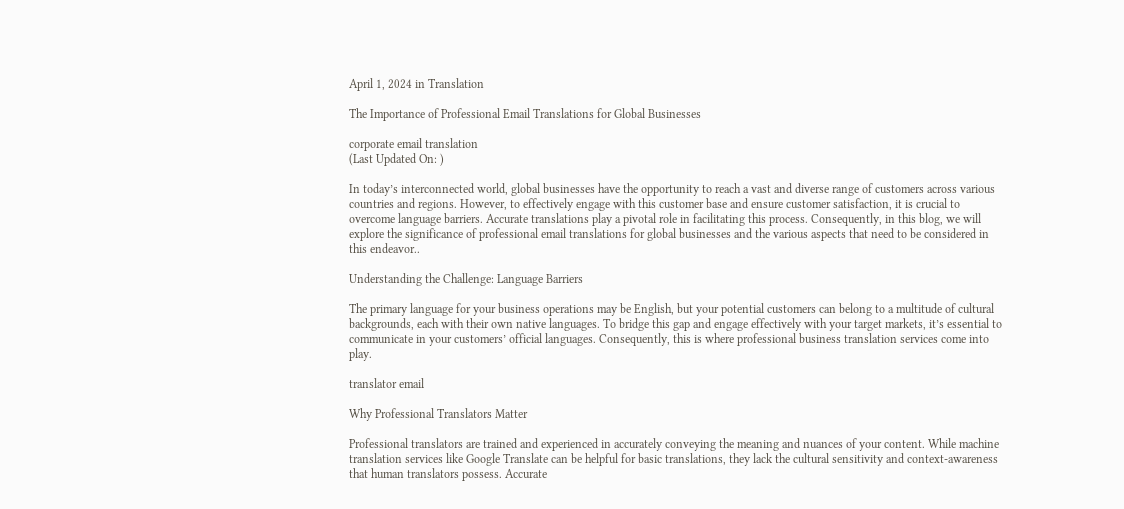April 1, 2024 in Translation

The Importance of Professional Email Translations for Global Businesses

corporate email translation
(Last Updated On: )

In today’s interconnected world, global businesses have the opportunity to reach a vast and diverse range of customers across various countries and regions. However, to effectively engage with this customer base and ensure customer satisfaction, it is crucial to overcome language barriers. Accurate translations play a pivotal role in facilitating this process. Consequently, in this blog, we will explore the significance of professional email translations for global businesses and the various aspects that need to be considered in this endeavor..

Understanding the Challenge: Language Barriers

The primary language for your business operations may be English, but your potential customers can belong to a multitude of cultural backgrounds, each with their own native languages. To bridge this gap and engage effectively with your target markets, it’s essential to communicate in your customers’ official languages. Consequently, this is where professional business translation services come into play.

translator email

Why Professional Translators Matter

Professional translators are trained and experienced in accurately conveying the meaning and nuances of your content. While machine translation services like Google Translate can be helpful for basic translations, they lack the cultural sensitivity and context-awareness that human translators possess. Accurate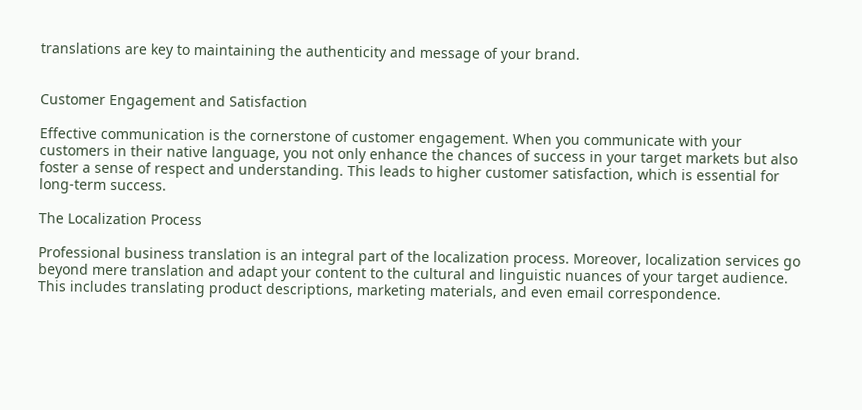translations are key to maintaining the authenticity and message of your brand.


Customer Engagement and Satisfaction

Effective communication is the cornerstone of customer engagement. When you communicate with your customers in their native language, you not only enhance the chances of success in your target markets but also foster a sense of respect and understanding. This leads to higher customer satisfaction, which is essential for long-term success.

The Localization Process

Professional business translation is an integral part of the localization process. Moreover, localization services go beyond mere translation and adapt your content to the cultural and linguistic nuances of your target audience. This includes translating product descriptions, marketing materials, and even email correspondence.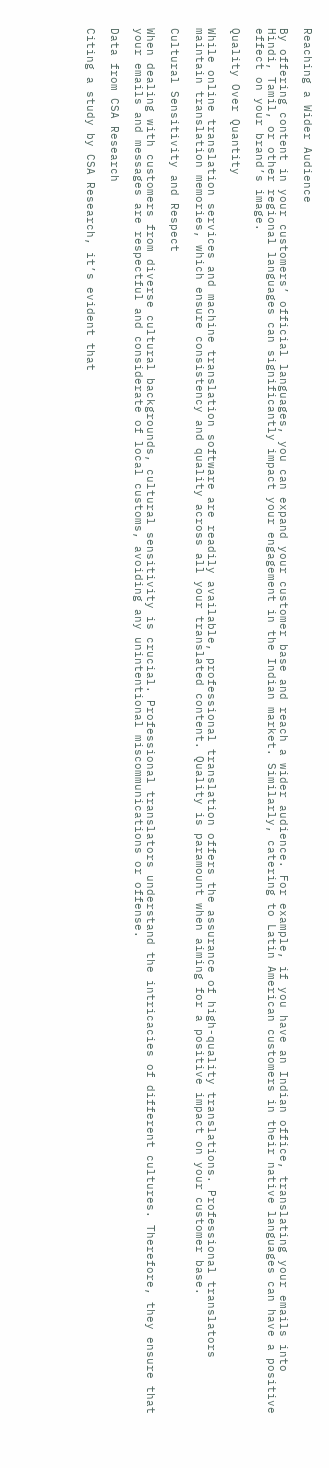Reaching a Wider Audience

By offering content in your customers’ official languages, you can expand your customer base and reach a wider audience. For example, if you have an Indian office, translating your emails into Hindi, Tamil, or other regional languages can significantly impact your engagement in the Indian market. Similarly, catering to Latin American customers in their native languages can have a positive effect on your brand’s image.

Quality Over Quantity

While online translation services and machine translation software are readily available, professional translation offers the assurance of high-quality translations. Professional translators maintain translation memories, which ensure consistency and quality across all your translated content. Quality is paramount when aiming for a positive impact on your customer base.

Cultural Sensitivity and Respect

When dealing with customers from diverse cultural backgrounds, cultural sensitivity is crucial. Professional translators understand the intricacies of different cultures. Therefore, they ensure that your emails and messages are respectful and considerate of local customs, avoiding any unintentional miscommunications or offense.

Data from CSA Research

Citing a study by CSA Research, it’s evident that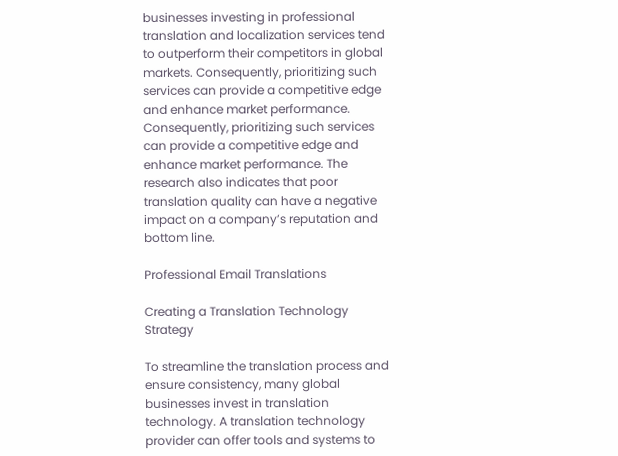businesses investing in professional translation and localization services tend to outperform their competitors in global markets. Consequently, prioritizing such services can provide a competitive edge and enhance market performance. Consequently, prioritizing such services can provide a competitive edge and enhance market performance. The research also indicates that poor translation quality can have a negative impact on a company’s reputation and bottom line.

Professional Email Translations

Creating a Translation Technology Strategy

To streamline the translation process and ensure consistency, many global businesses invest in translation technology. A translation technology provider can offer tools and systems to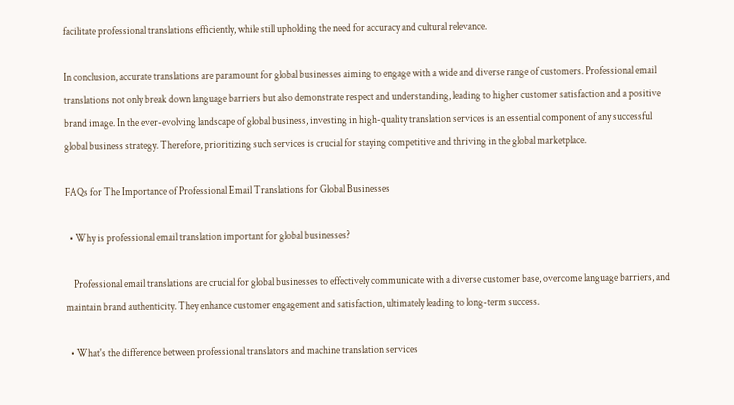facilitate professional translations efficiently, while still upholding the need for accuracy and cultural relevance.

In conclusion, accurate translations are paramount for global businesses aiming to engage with a wide and diverse range of customers. Professional email translations not only break down language barriers but also demonstrate respect and understanding, leading to higher customer satisfaction and a positive brand image. In the ever-evolving landscape of global business, investing in high-quality translation services is an essential component of any successful global business strategy. Therefore, prioritizing such services is crucial for staying competitive and thriving in the global marketplace.

FAQs for The Importance of Professional Email Translations for Global Businesses

  • Why is professional email translation important for global businesses?

    Professional email translations are crucial for global businesses to effectively communicate with a diverse customer base, overcome language barriers, and maintain brand authenticity. They enhance customer engagement and satisfaction, ultimately leading to long-term success.

  • What's the difference between professional translators and machine translation services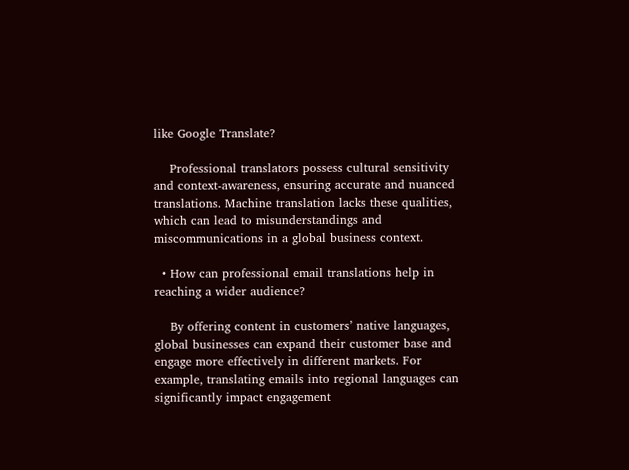like Google Translate?

    Professional translators possess cultural sensitivity and context-awareness, ensuring accurate and nuanced translations. Machine translation lacks these qualities, which can lead to misunderstandings and miscommunications in a global business context.

  • How can professional email translations help in reaching a wider audience?

    By offering content in customers’ native languages, global businesses can expand their customer base and engage more effectively in different markets. For example, translating emails into regional languages can significantly impact engagement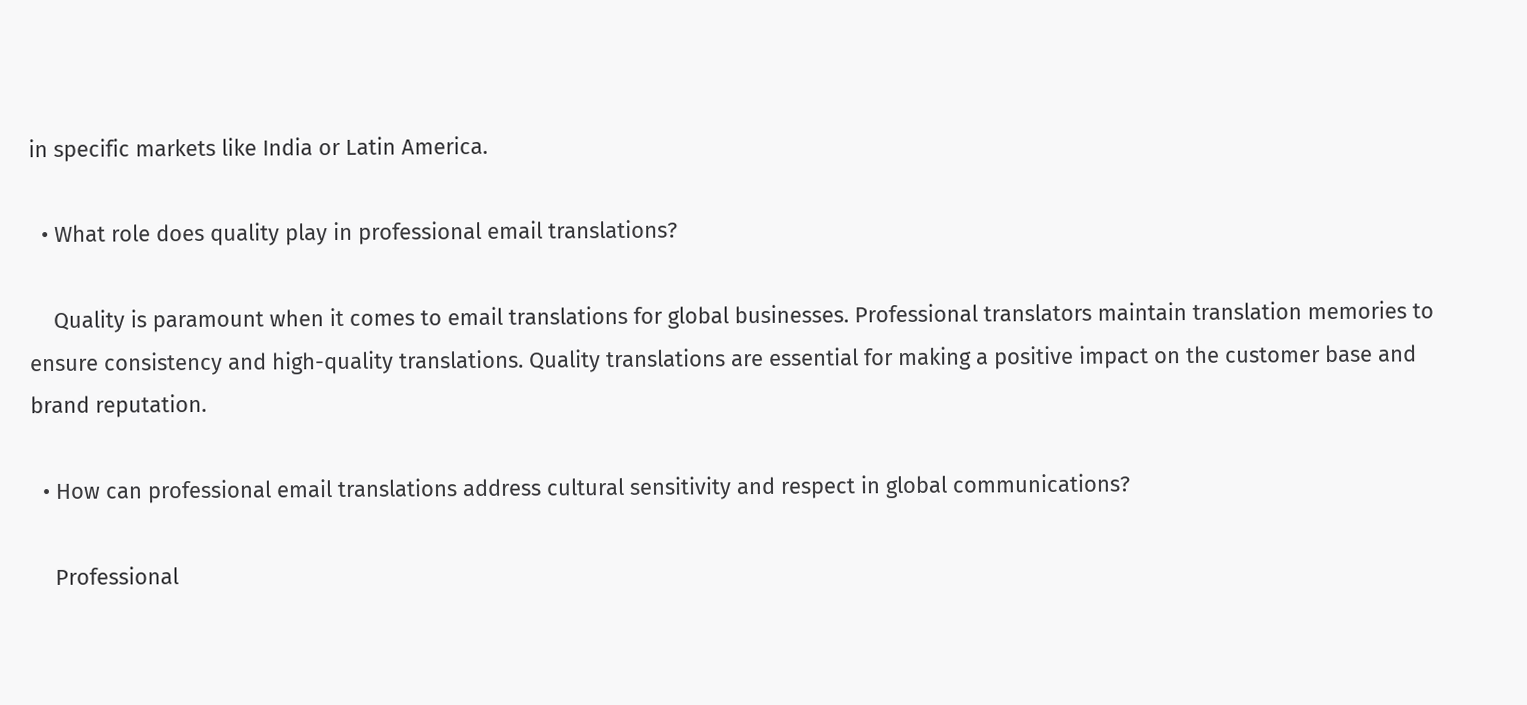in specific markets like India or Latin America.

  • What role does quality play in professional email translations?

    Quality is paramount when it comes to email translations for global businesses. Professional translators maintain translation memories to ensure consistency and high-quality translations. Quality translations are essential for making a positive impact on the customer base and brand reputation.

  • How can professional email translations address cultural sensitivity and respect in global communications?

    Professional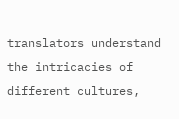translators understand the intricacies of different cultures,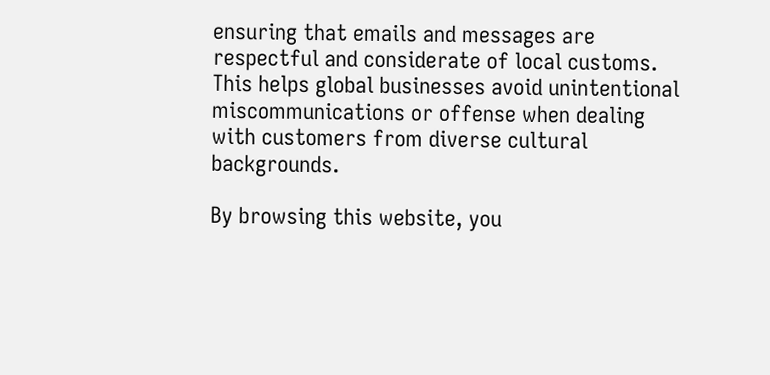ensuring that emails and messages are respectful and considerate of local customs. This helps global businesses avoid unintentional miscommunications or offense when dealing with customers from diverse cultural backgrounds.

By browsing this website, you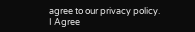agree to our privacy policy.
I Agree